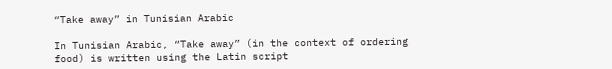“Take away” in Tunisian Arabic

In Tunisian Arabic, “Take away” (in the context of ordering food) is written using the Latin script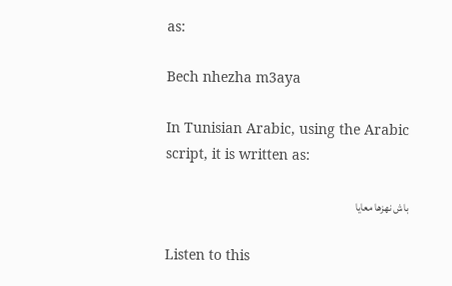as:

Bech nhezha m3aya

In Tunisian Arabic, using the Arabic script, it is written as:

باش نهزها معايا

Listen to this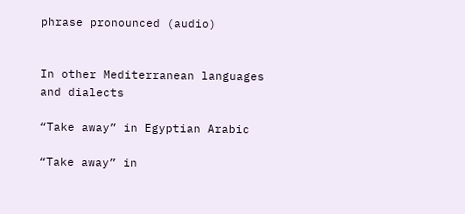phrase pronounced (audio)


In other Mediterranean languages and dialects

“Take away” in Egyptian Arabic

“Take away” in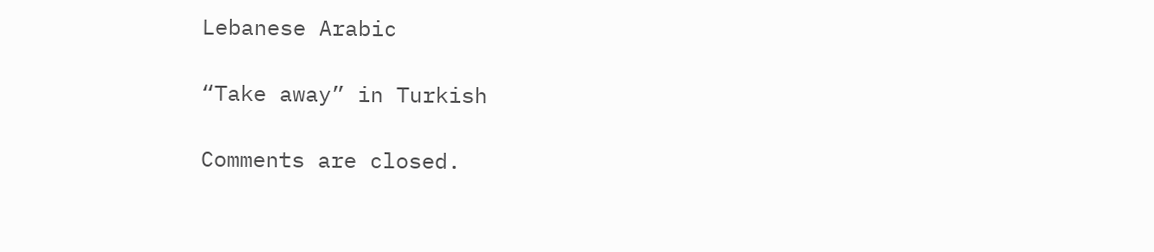Lebanese Arabic

“Take away” in Turkish

Comments are closed.